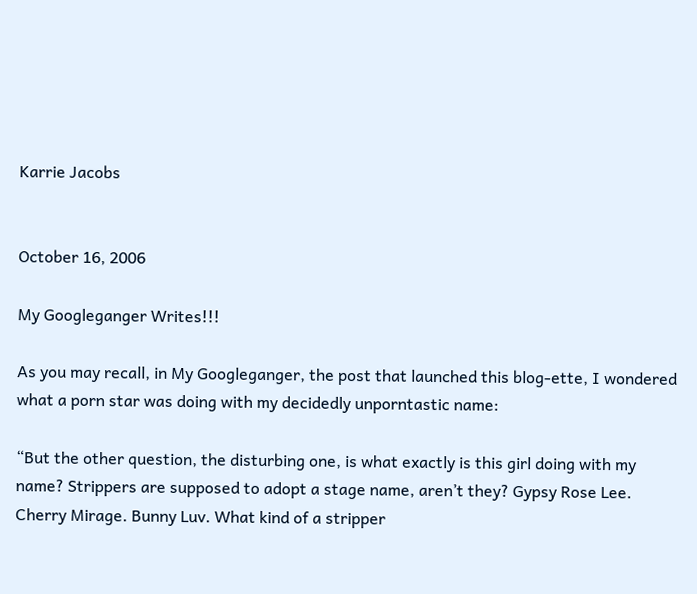Karrie Jacobs


October 16, 2006

My Googleganger Writes!!!

As you may recall, in My Googleganger, the post that launched this blog-ette, I wondered what a porn star was doing with my decidedly unporntastic name:

“But the other question, the disturbing one, is what exactly is this girl doing with my name? Strippers are supposed to adopt a stage name, aren’t they? Gypsy Rose Lee. Cherry Mirage. Bunny Luv. What kind of a stripper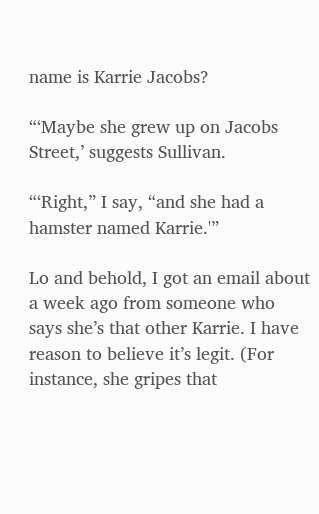name is Karrie Jacobs?

“‘Maybe she grew up on Jacobs Street,’ suggests Sullivan.

“‘Right,” I say, “and she had a hamster named Karrie.'”

Lo and behold, I got an email about a week ago from someone who says she’s that other Karrie. I have reason to believe it’s legit. (For instance, she gripes that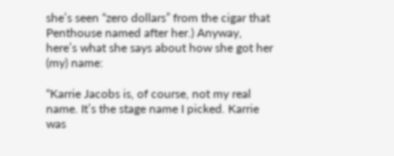she’s seen “zero dollars” from the cigar that Penthouse named after her.) Anyway, here’s what she says about how she got her (my) name:

“Karrie Jacobs is, of course, not my real name. It’s the stage name I picked. Karrie was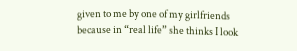given to me by one of my girlfriends because in “real life” she thinks I look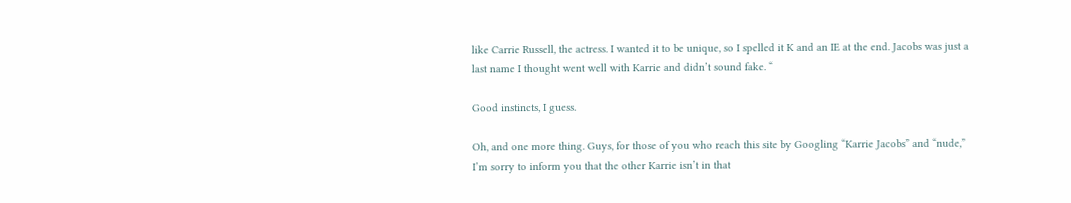like Carrie Russell, the actress. I wanted it to be unique, so I spelled it K and an IE at the end. Jacobs was just a last name I thought went well with Karrie and didn’t sound fake. “

Good instincts, I guess.

Oh, and one more thing. Guys, for those of you who reach this site by Googling “Karrie Jacobs” and “nude,” I’m sorry to inform you that the other Karrie isn’t in that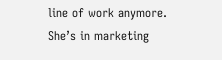line of work anymore. She’s in marketing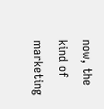now, the kind of marketing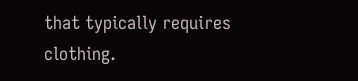that typically requires clothing.